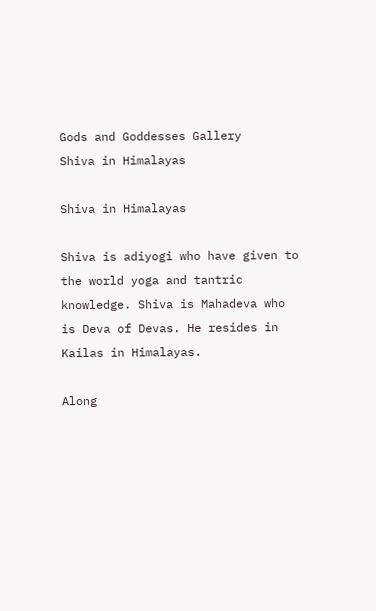Gods and Goddesses Gallery
Shiva in Himalayas

Shiva in Himalayas

Shiva is adiyogi who have given to the world yoga and tantric knowledge. Shiva is Mahadeva who is Deva of Devas. He resides in Kailas in Himalayas.

Along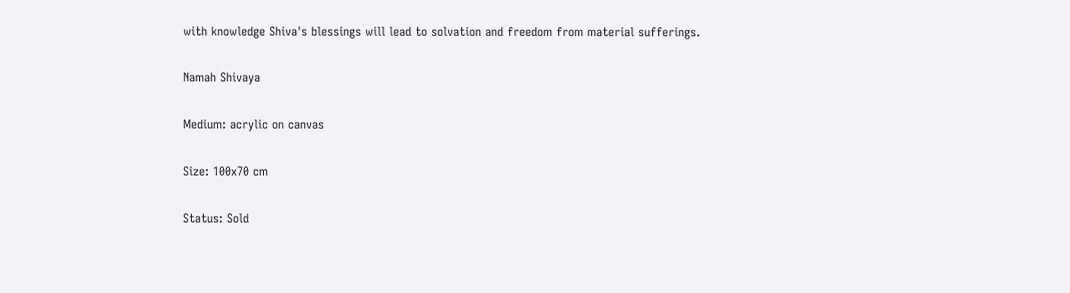with knowledge Shiva's blessings will lead to solvation and freedom from material sufferings.

Namah Shivaya

Medium: acrylic on canvas

Size: 100x70 cm

Status: Sold